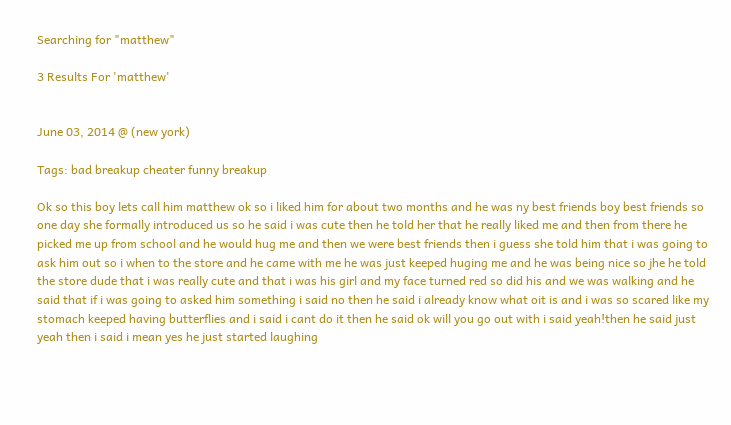Searching for "matthew"

3 Results For 'matthew'


June 03, 2014 @ (new york)

Tags: bad breakup cheater funny breakup

Ok so this boy lets call him matthew ok so i liked him for about two months and he was ny best friends boy best friends so one day she formally introduced us so he said i was cute then he told her that he really liked me and then from there he picked me up from school and he would hug me and then we were best friends then i guess she told him that i was going to ask him out so i when to the store and he came with me he was just keeped huging me and he was being nice so jhe he told the store dude that i was really cute and that i was his girl and my face turned red so did his and we was walking and he said that if i was going to asked him something i said no then he said i already know what oit is and i was so scared like my stomach keeped having butterflies and i said i cant do it then he said ok will you go out with i said yeah!then he said just yeah then i said i mean yes he just started laughing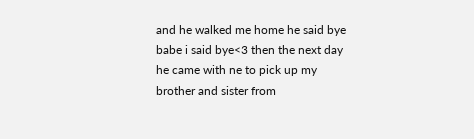and he walked me home he said bye babe i said bye<3 then the next day he came with ne to pick up my brother and sister from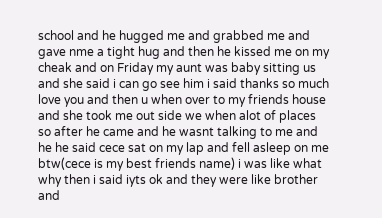school and he hugged me and grabbed me and gave nme a tight hug and then he kissed me on my cheak and on Friday my aunt was baby sitting us and she said i can go see him i said thanks so much love you and then u when over to my friends house and she took me out side we when alot of places so after he came and he wasnt talking to me and he he said cece sat on my lap and fell asleep on me btw(cece is my best friends name) i was like what why then i said iyts ok and they were like brother and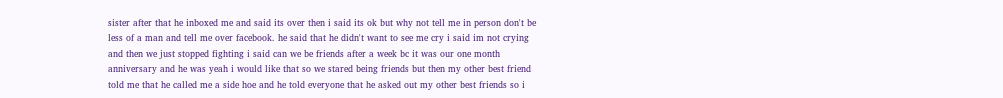sister after that he inboxed me and said its over then i said its ok but why not tell me in person don't be less of a man and tell me over facebook. he said that he didn't want to see me cry i said im not crying and then we just stopped fighting i said can we be friends after a week bc it was our one month anniversary and he was yeah i would like that so we stared being friends but then my other best friend told me that he called me a side hoe and he told everyone that he asked out my other best friends so i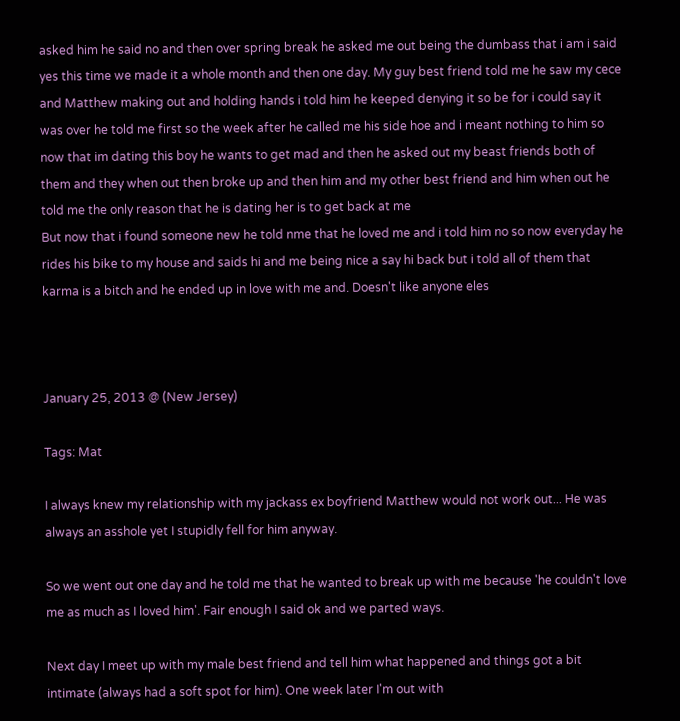asked him he said no and then over spring break he asked me out being the dumbass that i am i said yes this time we made it a whole month and then one day. My guy best friend told me he saw my cece and Matthew making out and holding hands i told him he keeped denying it so be for i could say it was over he told me first so the week after he called me his side hoe and i meant nothing to him so now that im dating this boy he wants to get mad and then he asked out my beast friends both of them and they when out then broke up and then him and my other best friend and him when out he told me the only reason that he is dating her is to get back at me
But now that i found someone new he told nme that he loved me and i told him no so now everyday he rides his bike to my house and saids hi and me being nice a say hi back but i told all of them that karma is a bitch and he ended up in love with me and. Doesn't like anyone eles



January 25, 2013 @ (New Jersey)

Tags: Mat

I always knew my relationship with my jackass ex boyfriend Matthew would not work out... He was always an asshole yet I stupidly fell for him anyway.

So we went out one day and he told me that he wanted to break up with me because 'he couldn't love me as much as I loved him'. Fair enough I said ok and we parted ways.

Next day I meet up with my male best friend and tell him what happened and things got a bit intimate (always had a soft spot for him). One week later I'm out with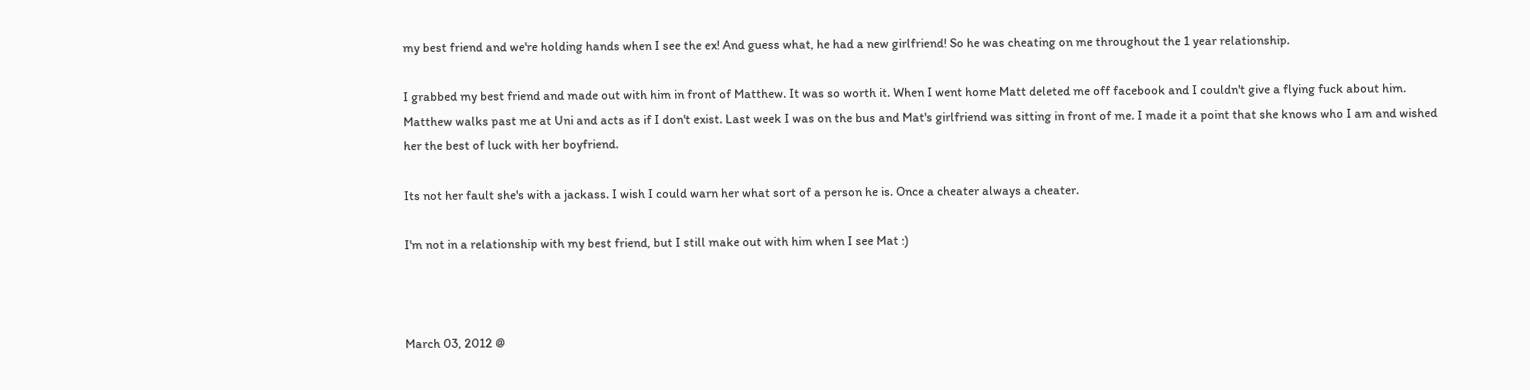my best friend and we're holding hands when I see the ex! And guess what, he had a new girlfriend! So he was cheating on me throughout the 1 year relationship.

I grabbed my best friend and made out with him in front of Matthew. It was so worth it. When I went home Matt deleted me off facebook and I couldn't give a flying fuck about him. Matthew walks past me at Uni and acts as if I don't exist. Last week I was on the bus and Mat's girlfriend was sitting in front of me. I made it a point that she knows who I am and wished her the best of luck with her boyfriend.

Its not her fault she's with a jackass. I wish I could warn her what sort of a person he is. Once a cheater always a cheater.

I'm not in a relationship with my best friend, but I still make out with him when I see Mat :)



March 03, 2012 @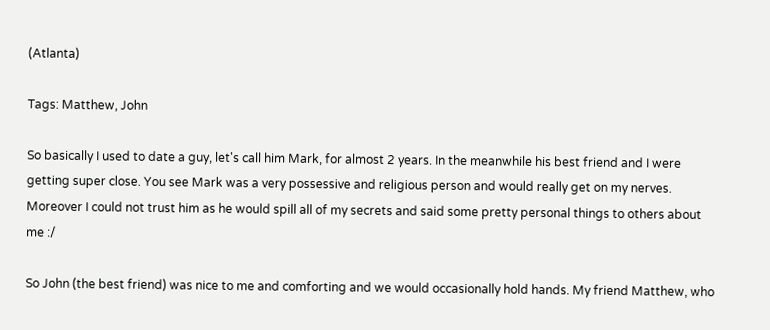(Atlanta)

Tags: Matthew, John

So basically I used to date a guy, let's call him Mark, for almost 2 years. In the meanwhile his best friend and I were getting super close. You see Mark was a very possessive and religious person and would really get on my nerves. Moreover I could not trust him as he would spill all of my secrets and said some pretty personal things to others about me :/

So John (the best friend) was nice to me and comforting and we would occasionally hold hands. My friend Matthew, who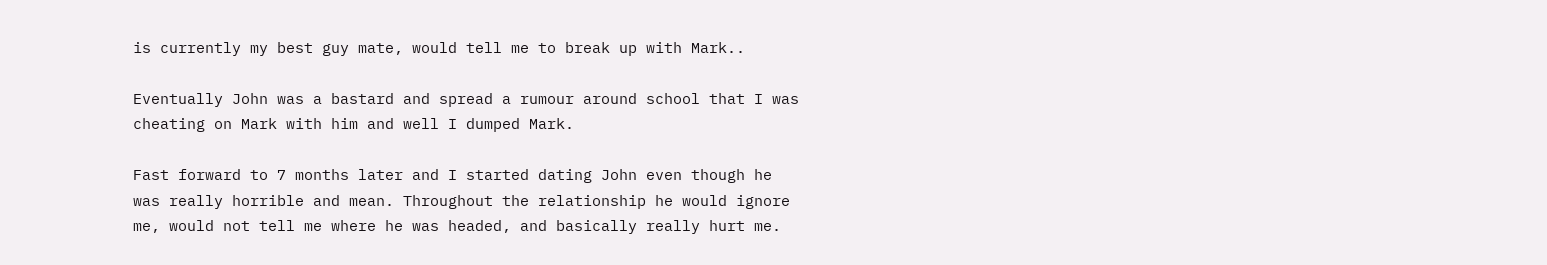is currently my best guy mate, would tell me to break up with Mark..

Eventually John was a bastard and spread a rumour around school that I was cheating on Mark with him and well I dumped Mark.

Fast forward to 7 months later and I started dating John even though he was really horrible and mean. Throughout the relationship he would ignore me, would not tell me where he was headed, and basically really hurt me.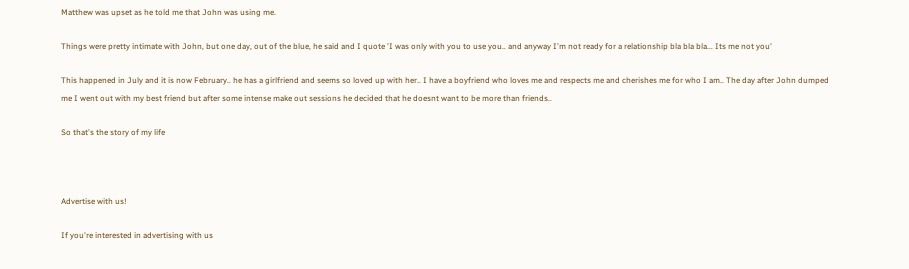Matthew was upset as he told me that John was using me.

Things were pretty intimate with John, but one day, out of the blue, he said and I quote 'I was only with you to use you.. and anyway I'm not ready for a relationship bla bla bla... Its me not you'

This happened in July and it is now February.. he has a girlfriend and seems so loved up with her.. I have a boyfriend who loves me and respects me and cherishes me for who I am.. The day after John dumped me I went out with my best friend but after some intense make out sessions he decided that he doesnt want to be more than friends..

So that's the story of my life



Advertise with us!

If you're interested in advertising with us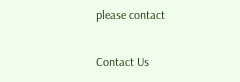please contact

Contact Us